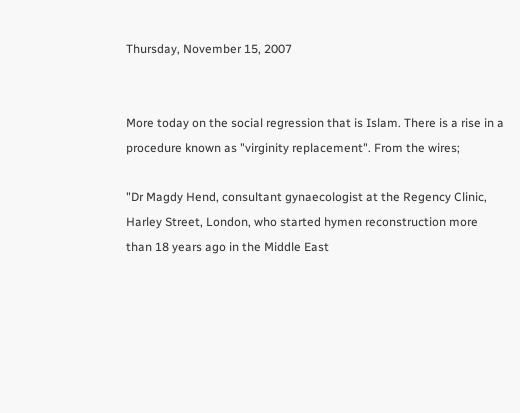Thursday, November 15, 2007


More today on the social regression that is Islam. There is a rise in a procedure known as "virginity replacement". From the wires;

"Dr Magdy Hend, consultant gynaecologist at the Regency Clinic, Harley Street, London, who started hymen reconstruction more than 18 years ago in the Middle East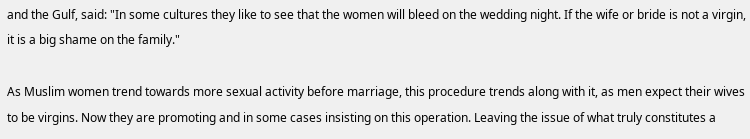and the Gulf, said: "In some cultures they like to see that the women will bleed on the wedding night. If the wife or bride is not a virgin, it is a big shame on the family."

As Muslim women trend towards more sexual activity before marriage, this procedure trends along with it, as men expect their wives to be virgins. Now they are promoting and in some cases insisting on this operation. Leaving the issue of what truly constitutes a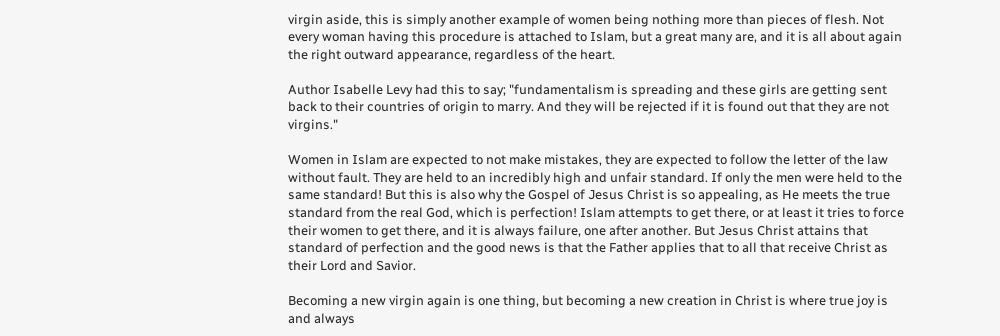virgin aside, this is simply another example of women being nothing more than pieces of flesh. Not every woman having this procedure is attached to Islam, but a great many are, and it is all about again the right outward appearance, regardless of the heart.

Author Isabelle Levy had this to say; "fundamentalism is spreading and these girls are getting sent back to their countries of origin to marry. And they will be rejected if it is found out that they are not virgins."

Women in Islam are expected to not make mistakes, they are expected to follow the letter of the law without fault. They are held to an incredibly high and unfair standard. If only the men were held to the same standard! But this is also why the Gospel of Jesus Christ is so appealing, as He meets the true standard from the real God, which is perfection! Islam attempts to get there, or at least it tries to force their women to get there, and it is always failure, one after another. But Jesus Christ attains that standard of perfection and the good news is that the Father applies that to all that receive Christ as their Lord and Savior.

Becoming a new virgin again is one thing, but becoming a new creation in Christ is where true joy is and always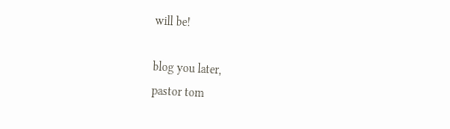will be!

blog you later,
pastor tom